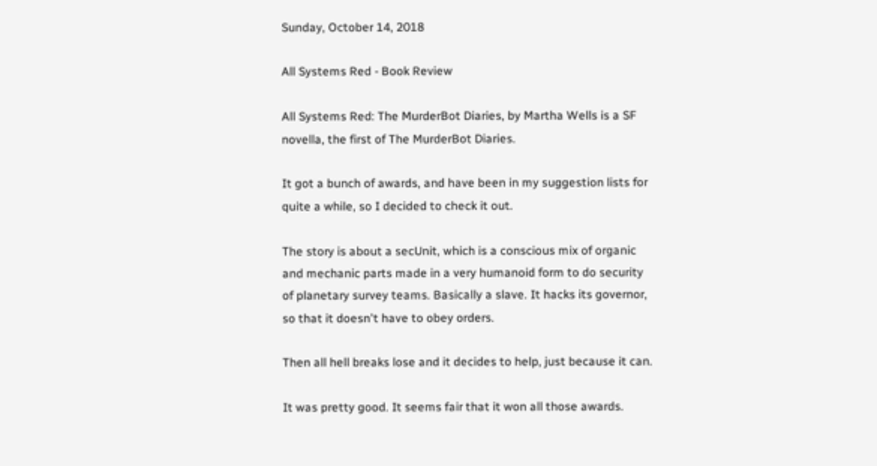Sunday, October 14, 2018

All Systems Red - Book Review

All Systems Red: The MurderBot Diaries, by Martha Wells is a SF novella, the first of The MurderBot Diaries.

It got a bunch of awards, and have been in my suggestion lists for quite a while, so I decided to check it out.

The story is about a secUnit, which is a conscious mix of organic and mechanic parts made in a very humanoid form to do security of planetary survey teams. Basically a slave. It hacks its governor, so that it doesn't have to obey orders.

Then all hell breaks lose and it decides to help, just because it can.

It was pretty good. It seems fair that it won all those awards.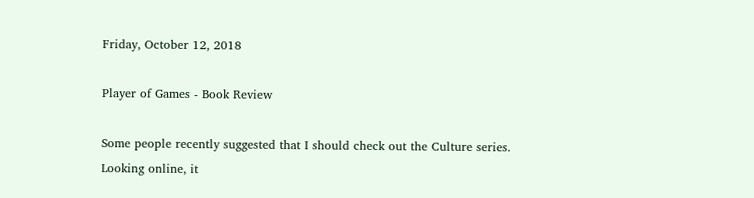Friday, October 12, 2018

Player of Games - Book Review

Some people recently suggested that I should check out the Culture series. Looking online, it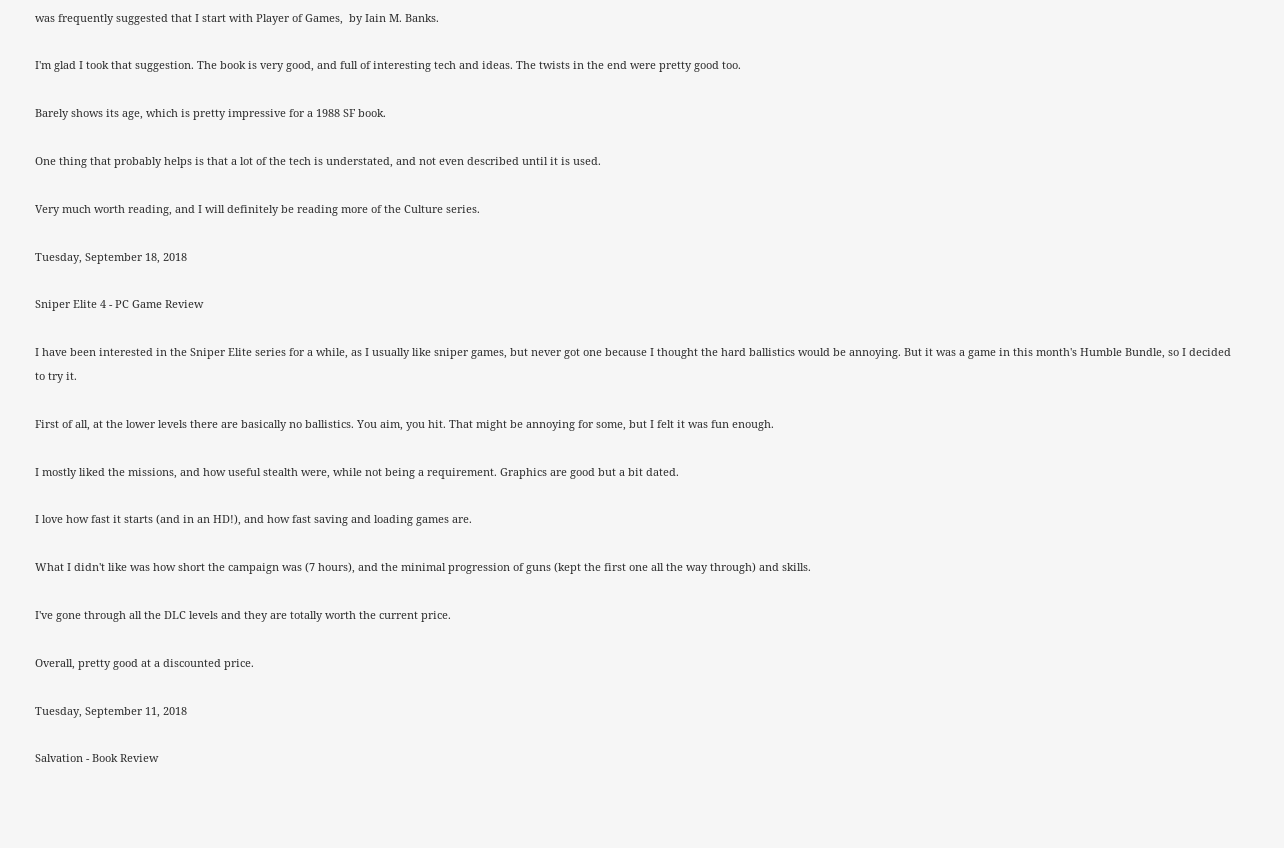was frequently suggested that I start with Player of Games,  by Iain M. Banks.

I'm glad I took that suggestion. The book is very good, and full of interesting tech and ideas. The twists in the end were pretty good too.

Barely shows its age, which is pretty impressive for a 1988 SF book.

One thing that probably helps is that a lot of the tech is understated, and not even described until it is used.

Very much worth reading, and I will definitely be reading more of the Culture series.

Tuesday, September 18, 2018

Sniper Elite 4 - PC Game Review

I have been interested in the Sniper Elite series for a while, as I usually like sniper games, but never got one because I thought the hard ballistics would be annoying. But it was a game in this month's Humble Bundle, so I decided to try it.

First of all, at the lower levels there are basically no ballistics. You aim, you hit. That might be annoying for some, but I felt it was fun enough.

I mostly liked the missions, and how useful stealth were, while not being a requirement. Graphics are good but a bit dated.

I love how fast it starts (and in an HD!), and how fast saving and loading games are.

What I didn't like was how short the campaign was (7 hours), and the minimal progression of guns (kept the first one all the way through) and skills.

I've gone through all the DLC levels and they are totally worth the current price.

Overall, pretty good at a discounted price.

Tuesday, September 11, 2018

Salvation - Book Review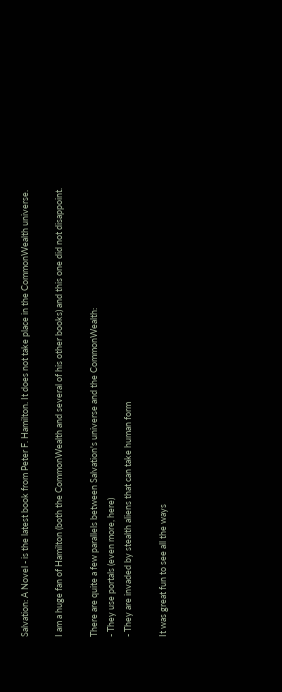Salvation: A Novel - is the latest book from Peter F. Hamilton. It does not take place in the CommonWealth universe.

I am a huge fan of Hamilton (both the CommonWealth and several of his other books) and this one did not disappoint.

There are quite a few parallels between Salvation's universe and the CommonWealth:
- They use portals (even more, here)
- They are invaded by stealth aliens that can take human form

It was great fun to see all the ways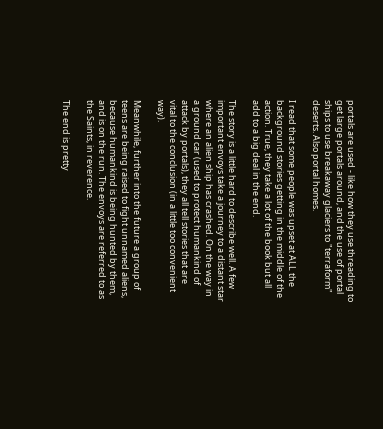portals are used - like how they use threading to get large portals around, and the use of portal ships to use breakaway glaciers to "terraform" deserts. Also portal homes.

I read that some people was upset at ALL the background stories getting in the middle of the action. True, they take a lot of the book but all add to a big deal in the end.

The story is a little hard to describe well. A few important envoys take a journey to a distant star where an alien ship has crashed. On the way in a ground car (used to protect humankind of attack by portals), they all tell stories that are vital to the conclusion (in a little too convenient way).

Meanwhile, further into the future a group of teens are being raised to fight unnamed aliens, because humankind is being hunted by them, and is on the run. The envoys are referred to as the Saints, in reverence.

The end is pretty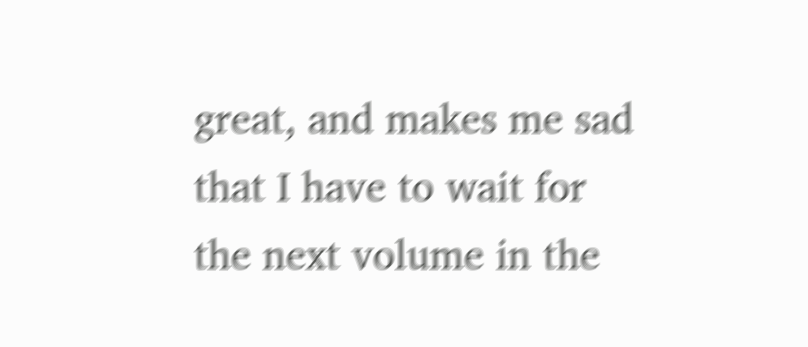great, and makes me sad that I have to wait for the next volume in the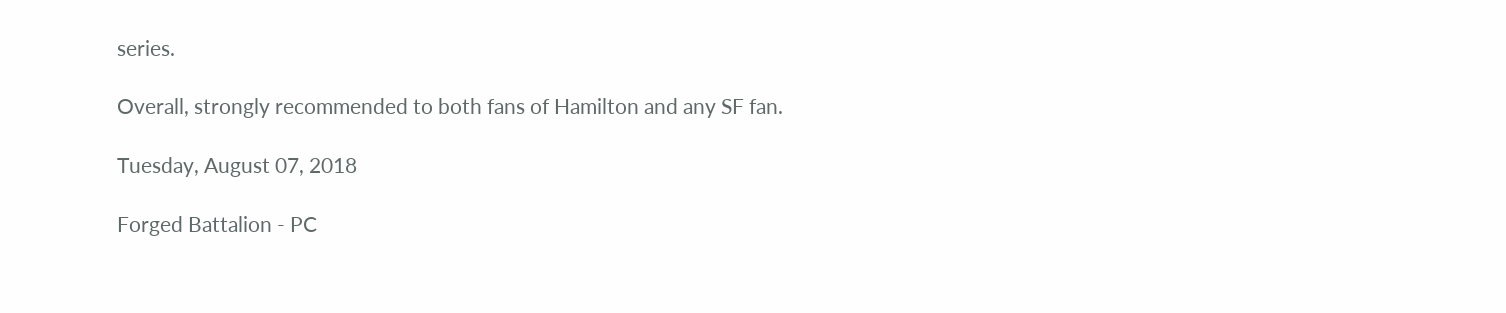series.

Overall, strongly recommended to both fans of Hamilton and any SF fan.

Tuesday, August 07, 2018

Forged Battalion - PC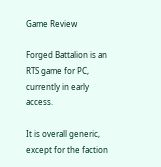Game Review

Forged Battalion is an RTS game for PC, currently in early access.

It is overall generic, except for the faction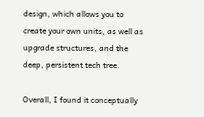design, which allows you to create your own units, as well as upgrade structures, and the deep, persistent tech tree.

Overall, I found it conceptually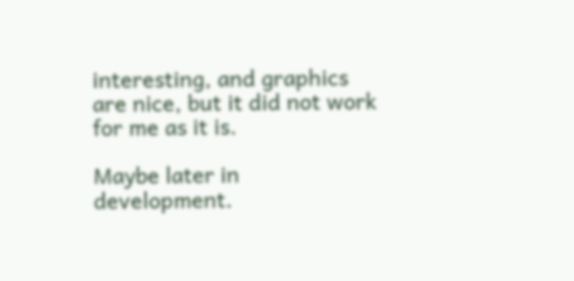interesting, and graphics are nice, but it did not work for me as it is.

Maybe later in development.